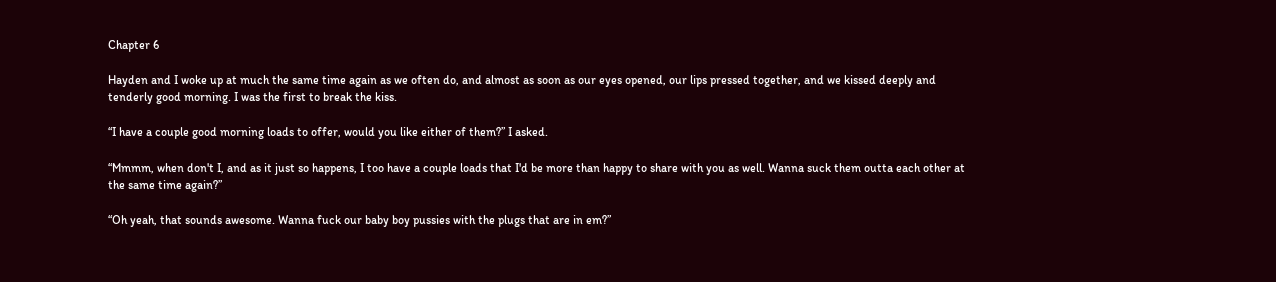Chapter 6

Hayden and I woke up at much the same time again as we often do, and almost as soon as our eyes opened, our lips pressed together, and we kissed deeply and tenderly good morning. I was the first to break the kiss.

“I have a couple good morning loads to offer, would you like either of them?” I asked.

“Mmmm, when don't I, and as it just so happens, I too have a couple loads that I'd be more than happy to share with you as well. Wanna suck them outta each other at the same time again?”

“Oh yeah, that sounds awesome. Wanna fuck our baby boy pussies with the plugs that are in em?”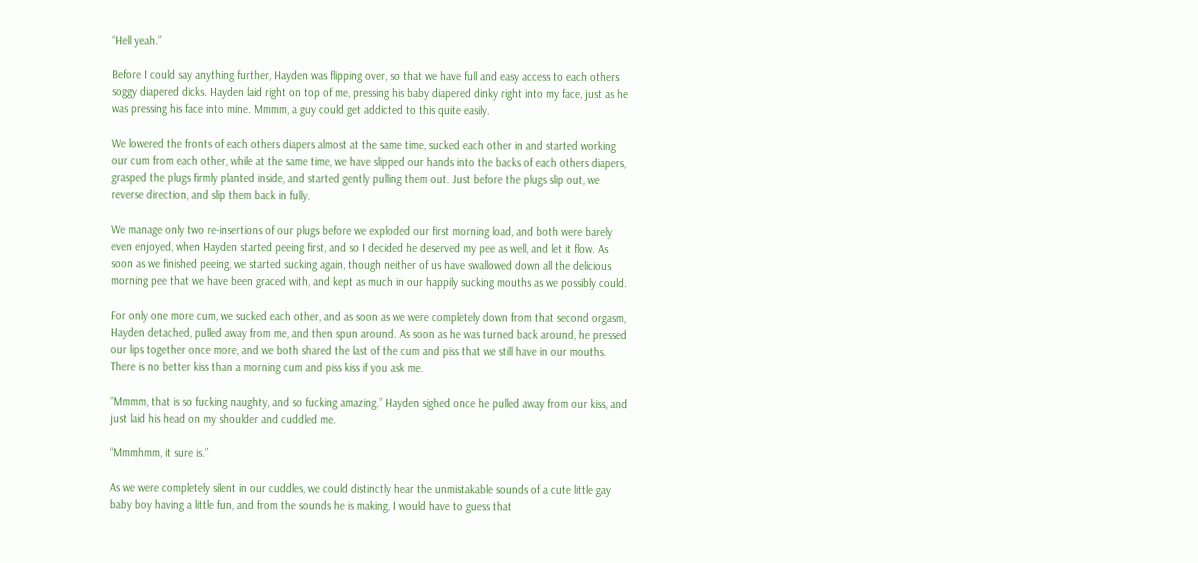“Hell yeah.”

Before I could say anything further, Hayden was flipping over, so that we have full and easy access to each others soggy diapered dicks. Hayden laid right on top of me, pressing his baby diapered dinky right into my face, just as he was pressing his face into mine. Mmmm, a guy could get addicted to this quite easily.

We lowered the fronts of each others diapers almost at the same time, sucked each other in and started working our cum from each other, while at the same time, we have slipped our hands into the backs of each others diapers, grasped the plugs firmly planted inside, and started gently pulling them out. Just before the plugs slip out, we reverse direction, and slip them back in fully.

We manage only two re-insertions of our plugs before we exploded our first morning load, and both were barely even enjoyed, when Hayden started peeing first, and so I decided he deserved my pee as well, and let it flow. As soon as we finished peeing, we started sucking again, though neither of us have swallowed down all the delicious morning pee that we have been graced with, and kept as much in our happily sucking mouths as we possibly could.

For only one more cum, we sucked each other, and as soon as we were completely down from that second orgasm, Hayden detached, pulled away from me, and then spun around. As soon as he was turned back around, he pressed our lips together once more, and we both shared the last of the cum and piss that we still have in our mouths. There is no better kiss than a morning cum and piss kiss if you ask me.

“Mmmm, that is so fucking naughty, and so fucking amazing.” Hayden sighed once he pulled away from our kiss, and just laid his head on my shoulder and cuddled me.

“Mmmhmm, it sure is.”

As we were completely silent in our cuddles, we could distinctly hear the unmistakable sounds of a cute little gay baby boy having a little fun, and from the sounds he is making, I would have to guess that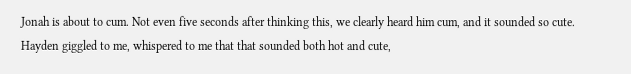Jonah is about to cum. Not even five seconds after thinking this, we clearly heard him cum, and it sounded so cute. Hayden giggled to me, whispered to me that that sounded both hot and cute,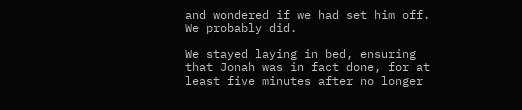and wondered if we had set him off. We probably did.

We stayed laying in bed, ensuring that Jonah was in fact done, for at least five minutes after no longer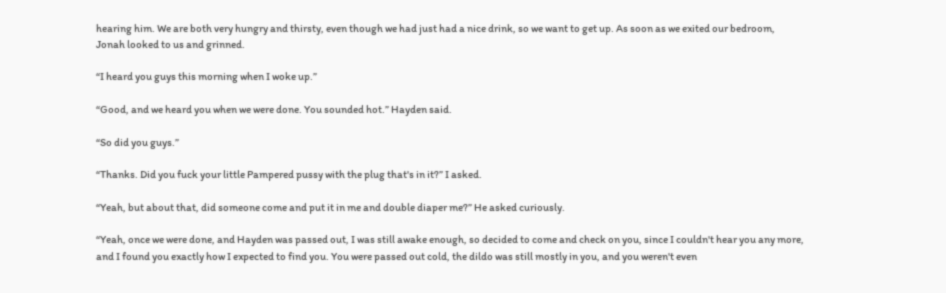hearing him. We are both very hungry and thirsty, even though we had just had a nice drink, so we want to get up. As soon as we exited our bedroom, Jonah looked to us and grinned.

“I heard you guys this morning when I woke up.”

“Good, and we heard you when we were done. You sounded hot.” Hayden said.

“So did you guys.”

“Thanks. Did you fuck your little Pampered pussy with the plug that's in it?” I asked.

“Yeah, but about that, did someone come and put it in me and double diaper me?” He asked curiously.

“Yeah, once we were done, and Hayden was passed out, I was still awake enough, so decided to come and check on you, since I couldn't hear you any more, and I found you exactly how I expected to find you. You were passed out cold, the dildo was still mostly in you, and you weren't even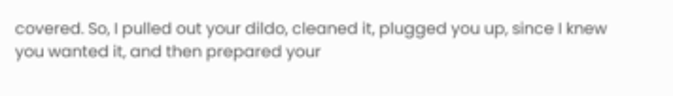covered. So, I pulled out your dildo, cleaned it, plugged you up, since I knew you wanted it, and then prepared your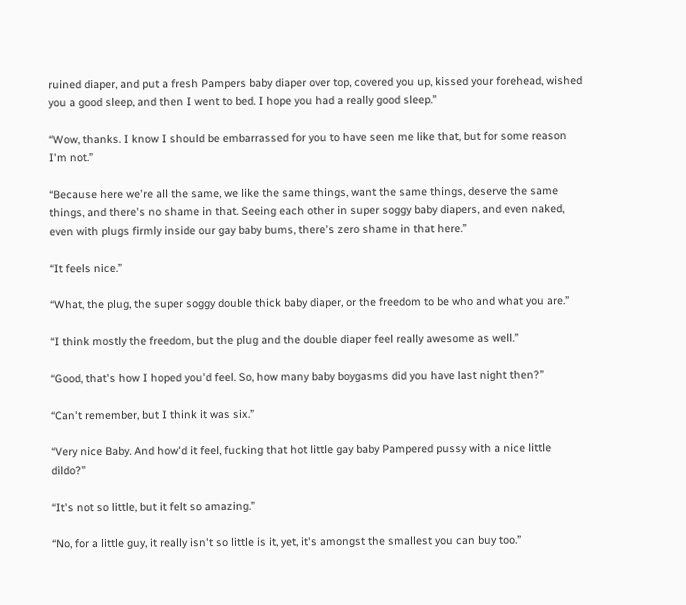ruined diaper, and put a fresh Pampers baby diaper over top, covered you up, kissed your forehead, wished you a good sleep, and then I went to bed. I hope you had a really good sleep.”

“Wow, thanks. I know I should be embarrassed for you to have seen me like that, but for some reason I'm not.”

“Because here we're all the same, we like the same things, want the same things, deserve the same things, and there's no shame in that. Seeing each other in super soggy baby diapers, and even naked, even with plugs firmly inside our gay baby bums, there's zero shame in that here.”

“It feels nice.”

“What, the plug, the super soggy double thick baby diaper, or the freedom to be who and what you are.”

“I think mostly the freedom, but the plug and the double diaper feel really awesome as well.”

“Good, that's how I hoped you'd feel. So, how many baby boygasms did you have last night then?”

“Can't remember, but I think it was six.”

“Very nice Baby. And how'd it feel, fucking that hot little gay baby Pampered pussy with a nice little dildo?”

“It's not so little, but it felt so amazing.”

“No, for a little guy, it really isn't so little is it, yet, it's amongst the smallest you can buy too.”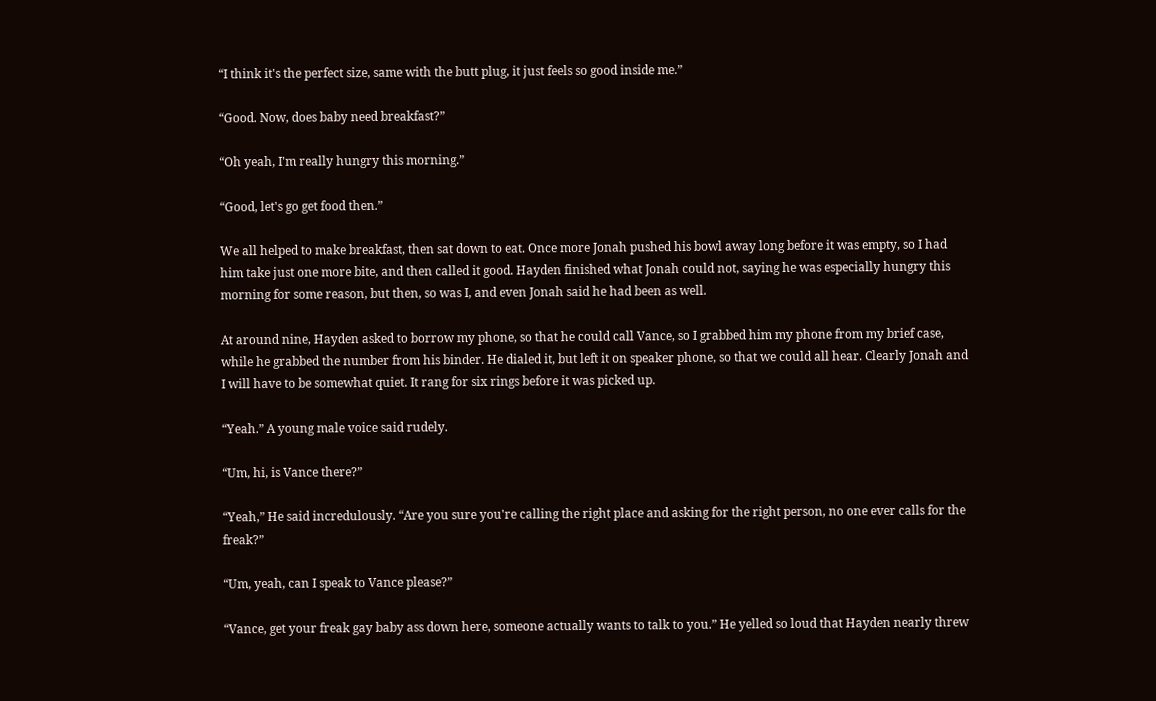“I think it's the perfect size, same with the butt plug, it just feels so good inside me.”

“Good. Now, does baby need breakfast?”

“Oh yeah, I'm really hungry this morning.”

“Good, let's go get food then.”

We all helped to make breakfast, then sat down to eat. Once more Jonah pushed his bowl away long before it was empty, so I had him take just one more bite, and then called it good. Hayden finished what Jonah could not, saying he was especially hungry this morning for some reason, but then, so was I, and even Jonah said he had been as well.

At around nine, Hayden asked to borrow my phone, so that he could call Vance, so I grabbed him my phone from my brief case, while he grabbed the number from his binder. He dialed it, but left it on speaker phone, so that we could all hear. Clearly Jonah and I will have to be somewhat quiet. It rang for six rings before it was picked up.

“Yeah.” A young male voice said rudely.

“Um, hi, is Vance there?”

“Yeah,” He said incredulously. “Are you sure you're calling the right place and asking for the right person, no one ever calls for the freak?”

“Um, yeah, can I speak to Vance please?”

“Vance, get your freak gay baby ass down here, someone actually wants to talk to you.” He yelled so loud that Hayden nearly threw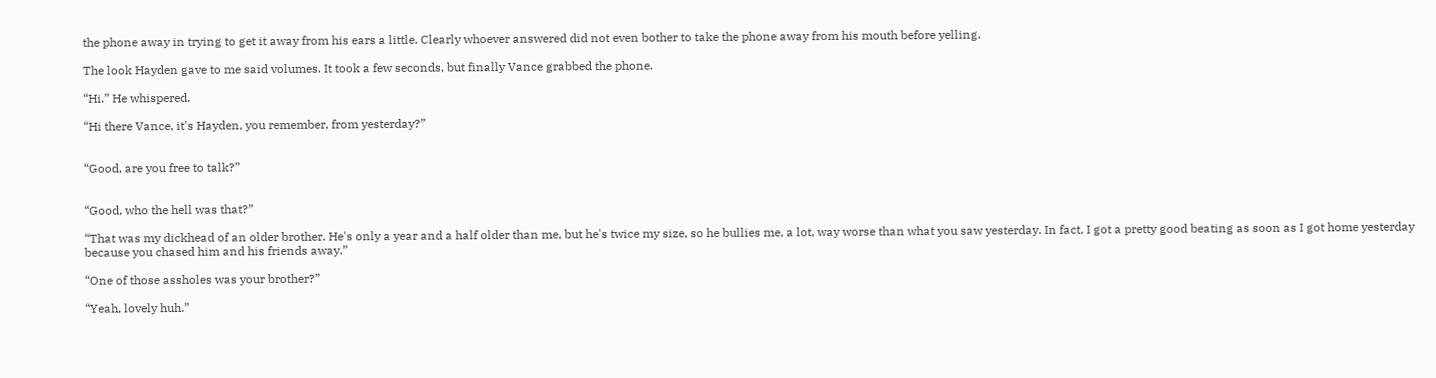the phone away in trying to get it away from his ears a little. Clearly whoever answered did not even bother to take the phone away from his mouth before yelling.

The look Hayden gave to me said volumes. It took a few seconds, but finally Vance grabbed the phone.

“Hi.” He whispered.

“Hi there Vance, it's Hayden, you remember, from yesterday?”


“Good, are you free to talk?”


“Good, who the hell was that?”

“That was my dickhead of an older brother. He's only a year and a half older than me, but he's twice my size, so he bullies me, a lot, way worse than what you saw yesterday. In fact, I got a pretty good beating as soon as I got home yesterday because you chased him and his friends away.”

“One of those assholes was your brother?”

“Yeah, lovely huh.”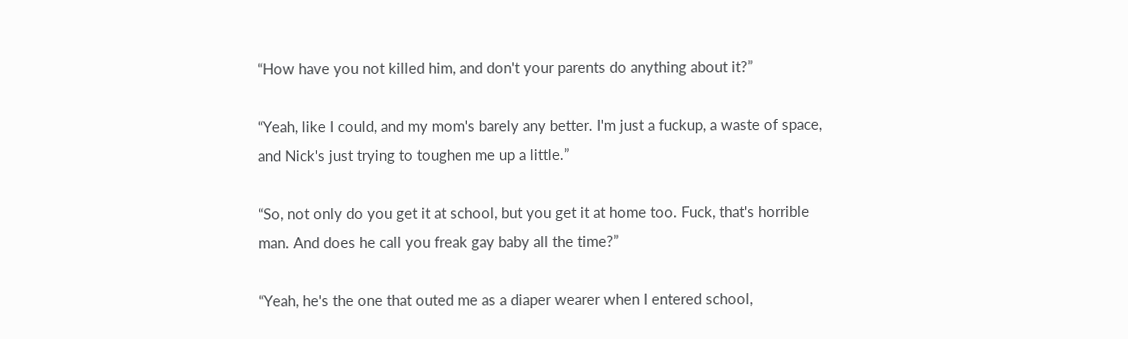“How have you not killed him, and don't your parents do anything about it?”

“Yeah, like I could, and my mom's barely any better. I'm just a fuckup, a waste of space, and Nick's just trying to toughen me up a little.”

“So, not only do you get it at school, but you get it at home too. Fuck, that's horrible man. And does he call you freak gay baby all the time?”

“Yeah, he's the one that outed me as a diaper wearer when I entered school,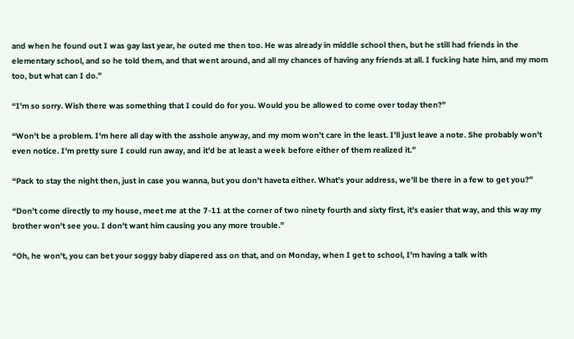and when he found out I was gay last year, he outed me then too. He was already in middle school then, but he still had friends in the elementary school, and so he told them, and that went around, and all my chances of having any friends at all. I fucking hate him, and my mom too, but what can I do.”

“I'm so sorry. Wish there was something that I could do for you. Would you be allowed to come over today then?”

“Won't be a problem. I'm here all day with the asshole anyway, and my mom won't care in the least. I'll just leave a note. She probably won't even notice. I'm pretty sure I could run away, and it'd be at least a week before either of them realized it.”

“Pack to stay the night then, just in case you wanna, but you don't haveta either. What's your address, we'll be there in a few to get you?”

“Don't come directly to my house, meet me at the 7-11 at the corner of two ninety fourth and sixty first, it's easier that way, and this way my brother won't see you. I don't want him causing you any more trouble.”

“Oh, he won't, you can bet your soggy baby diapered ass on that, and on Monday, when I get to school, I'm having a talk with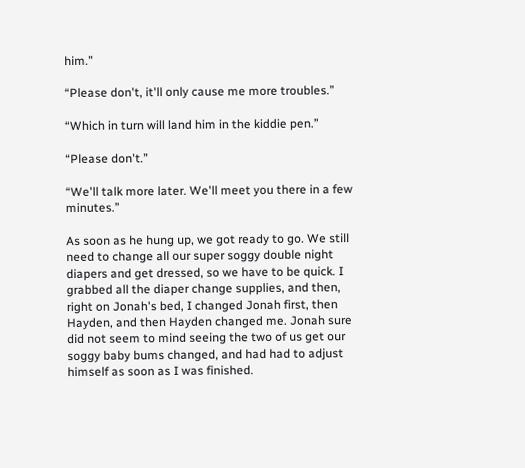him.”

“Please don't, it'll only cause me more troubles.”

“Which in turn will land him in the kiddie pen.”

“Please don't.”

“We'll talk more later. We'll meet you there in a few minutes.”

As soon as he hung up, we got ready to go. We still need to change all our super soggy double night diapers and get dressed, so we have to be quick. I grabbed all the diaper change supplies, and then, right on Jonah's bed, I changed Jonah first, then Hayden, and then Hayden changed me. Jonah sure did not seem to mind seeing the two of us get our soggy baby bums changed, and had had to adjust himself as soon as I was finished.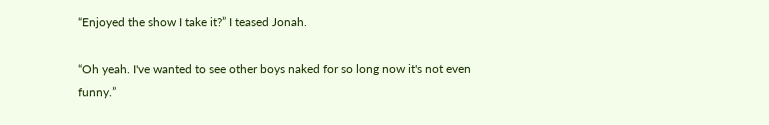“Enjoyed the show I take it?” I teased Jonah.

“Oh yeah. I've wanted to see other boys naked for so long now it's not even funny.”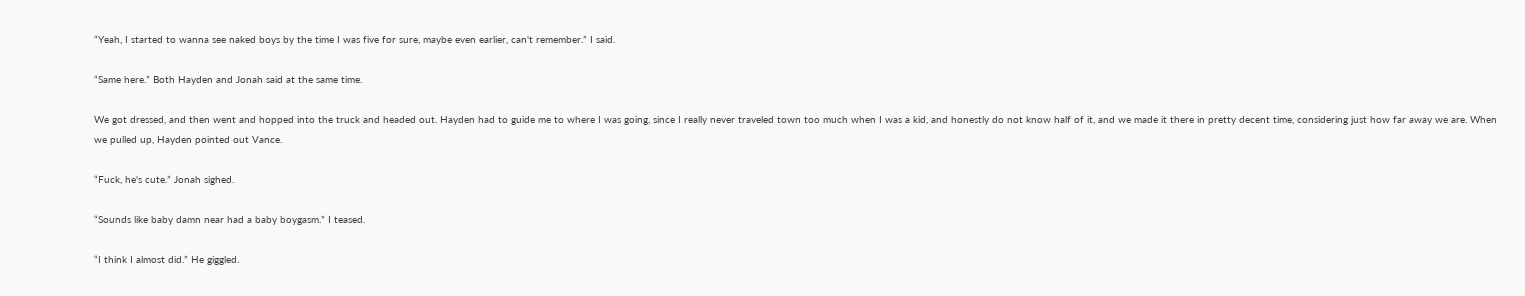“Yeah, I started to wanna see naked boys by the time I was five for sure, maybe even earlier, can't remember.” I said.

“Same here.” Both Hayden and Jonah said at the same time.

We got dressed, and then went and hopped into the truck and headed out. Hayden had to guide me to where I was going, since I really never traveled town too much when I was a kid, and honestly do not know half of it, and we made it there in pretty decent time, considering just how far away we are. When we pulled up, Hayden pointed out Vance.

“Fuck, he's cute.” Jonah sighed.

“Sounds like baby damn near had a baby boygasm.” I teased.

“I think I almost did.” He giggled.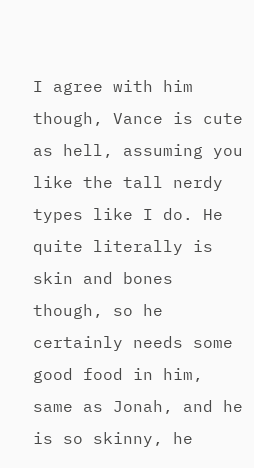I agree with him though, Vance is cute as hell, assuming you like the tall nerdy types like I do. He quite literally is skin and bones though, so he certainly needs some good food in him, same as Jonah, and he is so skinny, he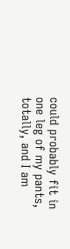could probably fit in one leg of my pants, totally, and I am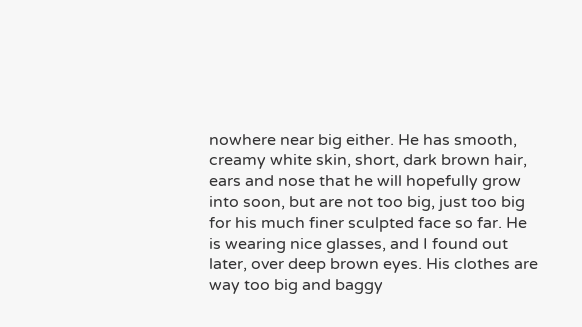nowhere near big either. He has smooth, creamy white skin, short, dark brown hair, ears and nose that he will hopefully grow into soon, but are not too big, just too big for his much finer sculpted face so far. He is wearing nice glasses, and I found out later, over deep brown eyes. His clothes are way too big and baggy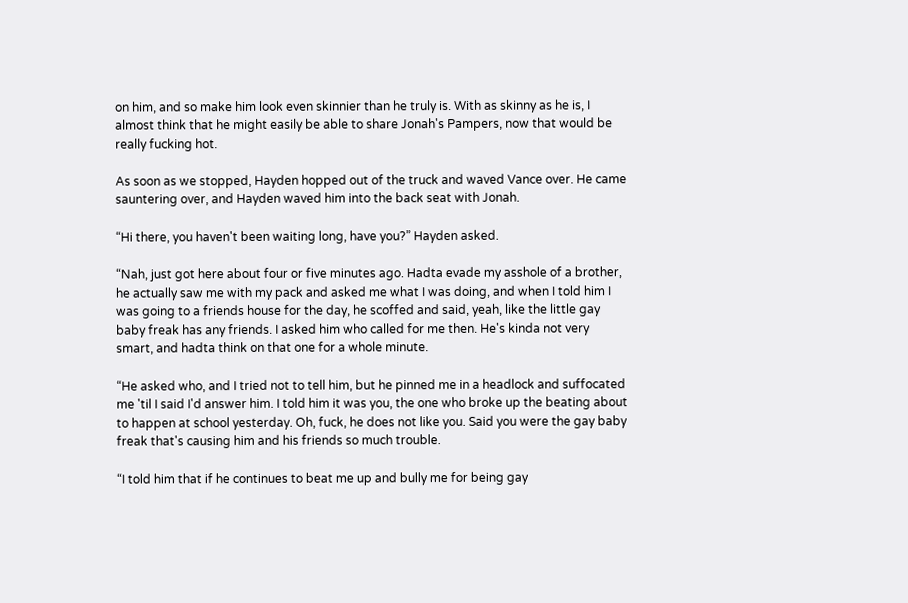on him, and so make him look even skinnier than he truly is. With as skinny as he is, I almost think that he might easily be able to share Jonah's Pampers, now that would be really fucking hot.

As soon as we stopped, Hayden hopped out of the truck and waved Vance over. He came sauntering over, and Hayden waved him into the back seat with Jonah.

“Hi there, you haven't been waiting long, have you?” Hayden asked.

“Nah, just got here about four or five minutes ago. Hadta evade my asshole of a brother, he actually saw me with my pack and asked me what I was doing, and when I told him I was going to a friends house for the day, he scoffed and said, yeah, like the little gay baby freak has any friends. I asked him who called for me then. He's kinda not very smart, and hadta think on that one for a whole minute.

“He asked who, and I tried not to tell him, but he pinned me in a headlock and suffocated me 'til I said I'd answer him. I told him it was you, the one who broke up the beating about to happen at school yesterday. Oh, fuck, he does not like you. Said you were the gay baby freak that's causing him and his friends so much trouble.

“I told him that if he continues to beat me up and bully me for being gay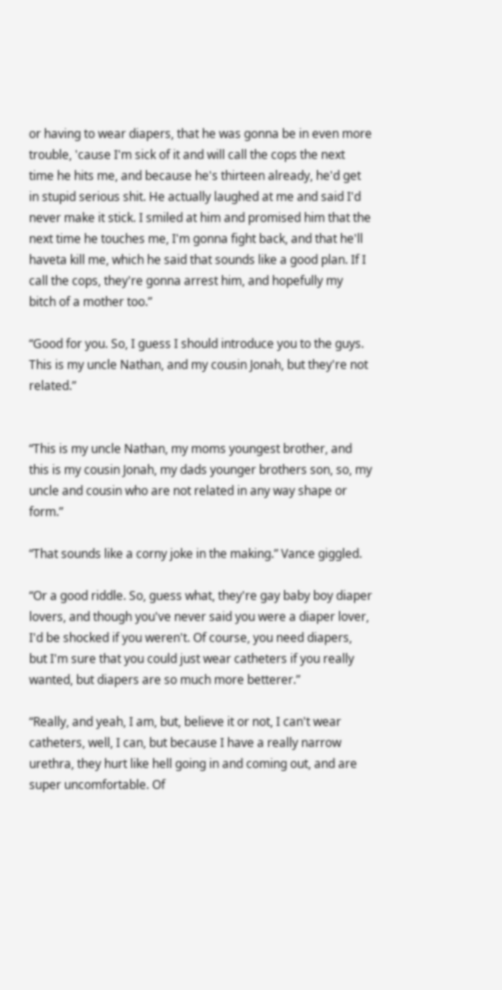or having to wear diapers, that he was gonna be in even more trouble, 'cause I'm sick of it and will call the cops the next time he hits me, and because he's thirteen already, he'd get in stupid serious shit. He actually laughed at me and said I'd never make it stick. I smiled at him and promised him that the next time he touches me, I'm gonna fight back, and that he'll haveta kill me, which he said that sounds like a good plan. If I call the cops, they're gonna arrest him, and hopefully my bitch of a mother too.”

“Good for you. So, I guess I should introduce you to the guys. This is my uncle Nathan, and my cousin Jonah, but they're not related.”


“This is my uncle Nathan, my moms youngest brother, and this is my cousin Jonah, my dads younger brothers son, so, my uncle and cousin who are not related in any way shape or form.”

“That sounds like a corny joke in the making.” Vance giggled.

“Or a good riddle. So, guess what, they're gay baby boy diaper lovers, and though you've never said you were a diaper lover, I'd be shocked if you weren't. Of course, you need diapers, but I'm sure that you could just wear catheters if you really wanted, but diapers are so much more betterer.”

“Really, and yeah, I am, but, believe it or not, I can't wear catheters, well, I can, but because I have a really narrow urethra, they hurt like hell going in and coming out, and are super uncomfortable. Of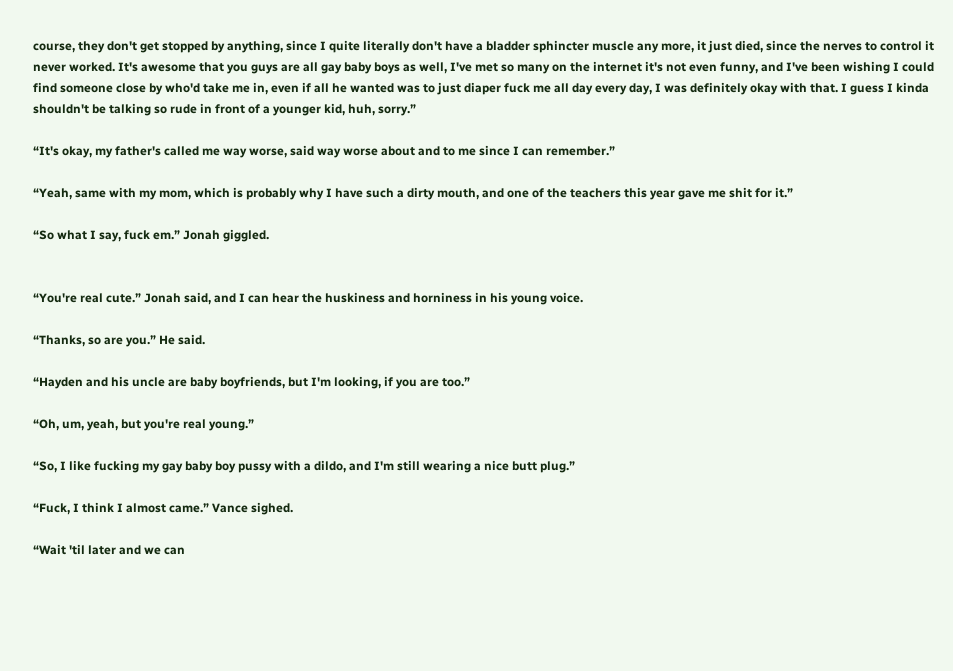course, they don't get stopped by anything, since I quite literally don't have a bladder sphincter muscle any more, it just died, since the nerves to control it never worked. It's awesome that you guys are all gay baby boys as well, I've met so many on the internet it's not even funny, and I've been wishing I could find someone close by who'd take me in, even if all he wanted was to just diaper fuck me all day every day, I was definitely okay with that. I guess I kinda shouldn't be talking so rude in front of a younger kid, huh, sorry.”

“It's okay, my father's called me way worse, said way worse about and to me since I can remember.”

“Yeah, same with my mom, which is probably why I have such a dirty mouth, and one of the teachers this year gave me shit for it.”

“So what I say, fuck em.” Jonah giggled.


“You're real cute.” Jonah said, and I can hear the huskiness and horniness in his young voice.

“Thanks, so are you.” He said.

“Hayden and his uncle are baby boyfriends, but I'm looking, if you are too.”

“Oh, um, yeah, but you're real young.”

“So, I like fucking my gay baby boy pussy with a dildo, and I'm still wearing a nice butt plug.”

“Fuck, I think I almost came.” Vance sighed.

“Wait 'til later and we can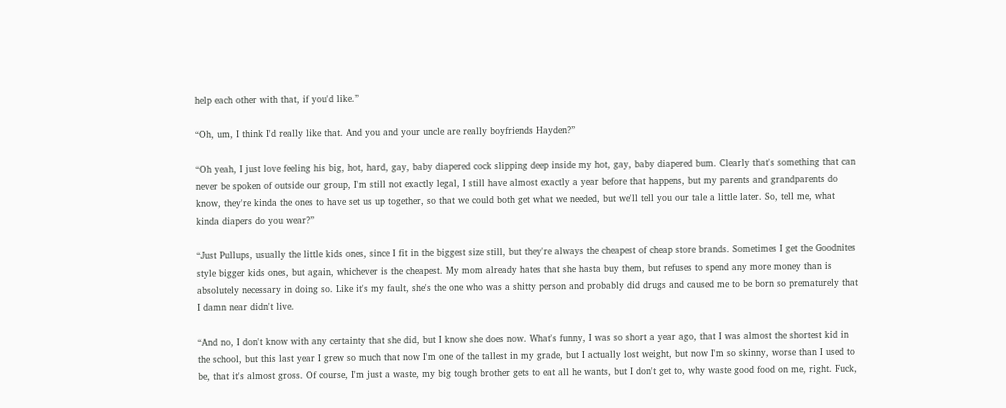help each other with that, if you'd like.”

“Oh, um, I think I'd really like that. And you and your uncle are really boyfriends Hayden?”

“Oh yeah, I just love feeling his big, hot, hard, gay, baby diapered cock slipping deep inside my hot, gay, baby diapered bum. Clearly that's something that can never be spoken of outside our group, I'm still not exactly legal, I still have almost exactly a year before that happens, but my parents and grandparents do know, they're kinda the ones to have set us up together, so that we could both get what we needed, but we'll tell you our tale a little later. So, tell me, what kinda diapers do you wear?”

“Just Pullups, usually the little kids ones, since I fit in the biggest size still, but they're always the cheapest of cheap store brands. Sometimes I get the Goodnites style bigger kids ones, but again, whichever is the cheapest. My mom already hates that she hasta buy them, but refuses to spend any more money than is absolutely necessary in doing so. Like it's my fault, she's the one who was a shitty person and probably did drugs and caused me to be born so prematurely that I damn near didn't live.

“And no, I don't know with any certainty that she did, but I know she does now. What's funny, I was so short a year ago, that I was almost the shortest kid in the school, but this last year I grew so much that now I'm one of the tallest in my grade, but I actually lost weight, but now I'm so skinny, worse than I used to be, that it's almost gross. Of course, I'm just a waste, my big tough brother gets to eat all he wants, but I don't get to, why waste good food on me, right. Fuck,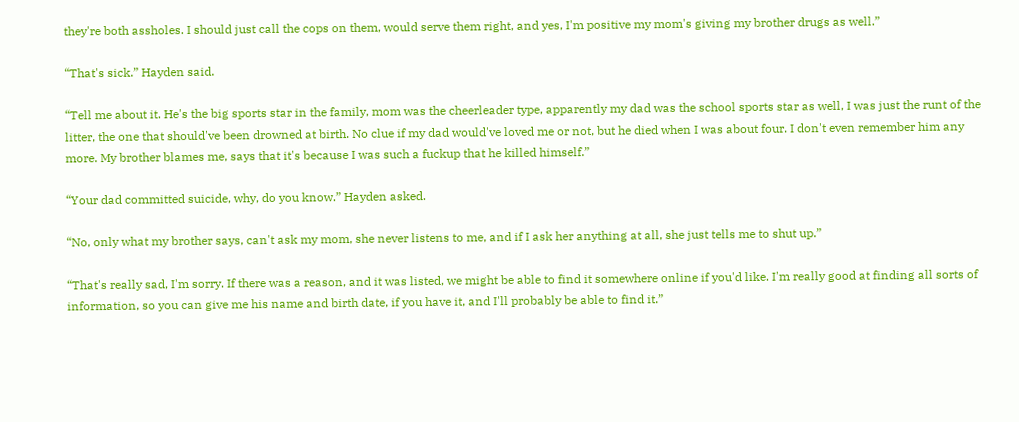they're both assholes. I should just call the cops on them, would serve them right, and yes, I'm positive my mom's giving my brother drugs as well.”

“That's sick.” Hayden said.

“Tell me about it. He's the big sports star in the family, mom was the cheerleader type, apparently my dad was the school sports star as well, I was just the runt of the litter, the one that should've been drowned at birth. No clue if my dad would've loved me or not, but he died when I was about four. I don't even remember him any more. My brother blames me, says that it's because I was such a fuckup that he killed himself.”

“Your dad committed suicide, why, do you know.” Hayden asked.

“No, only what my brother says, can't ask my mom, she never listens to me, and if I ask her anything at all, she just tells me to shut up.”

“That's really sad, I'm sorry. If there was a reason, and it was listed, we might be able to find it somewhere online if you'd like. I'm really good at finding all sorts of information, so you can give me his name and birth date, if you have it, and I'll probably be able to find it.”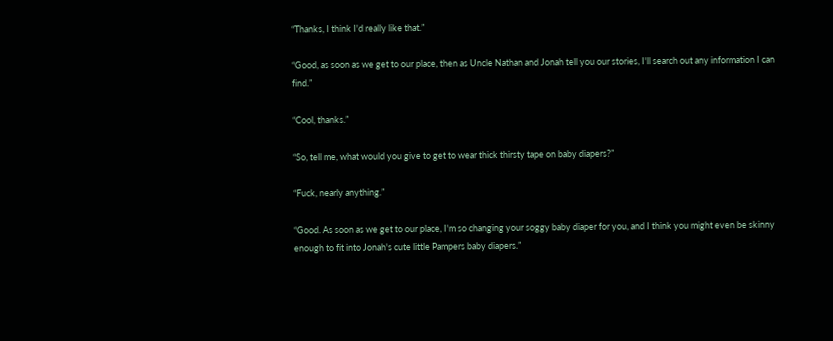“Thanks, I think I'd really like that.”

“Good, as soon as we get to our place, then as Uncle Nathan and Jonah tell you our stories, I'll search out any information I can find.”

“Cool, thanks.”

“So, tell me, what would you give to get to wear thick thirsty tape on baby diapers?”

“Fuck, nearly anything.”

“Good. As soon as we get to our place, I'm so changing your soggy baby diaper for you, and I think you might even be skinny enough to fit into Jonah's cute little Pampers baby diapers.”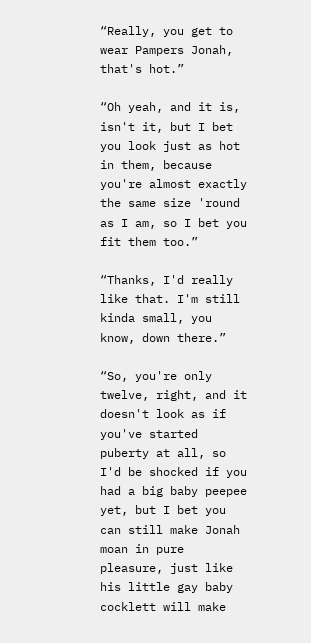“Really, you get to wear Pampers Jonah, that's hot.”

“Oh yeah, and it is, isn't it, but I bet you look just as hot in them, because you're almost exactly the same size 'round as I am, so I bet you fit them too.”

“Thanks, I'd really like that. I'm still kinda small, you know, down there.”

“So, you're only twelve, right, and it doesn't look as if you've started puberty at all, so I'd be shocked if you had a big baby peepee yet, but I bet you can still make Jonah moan in pure pleasure, just like his little gay baby cocklett will make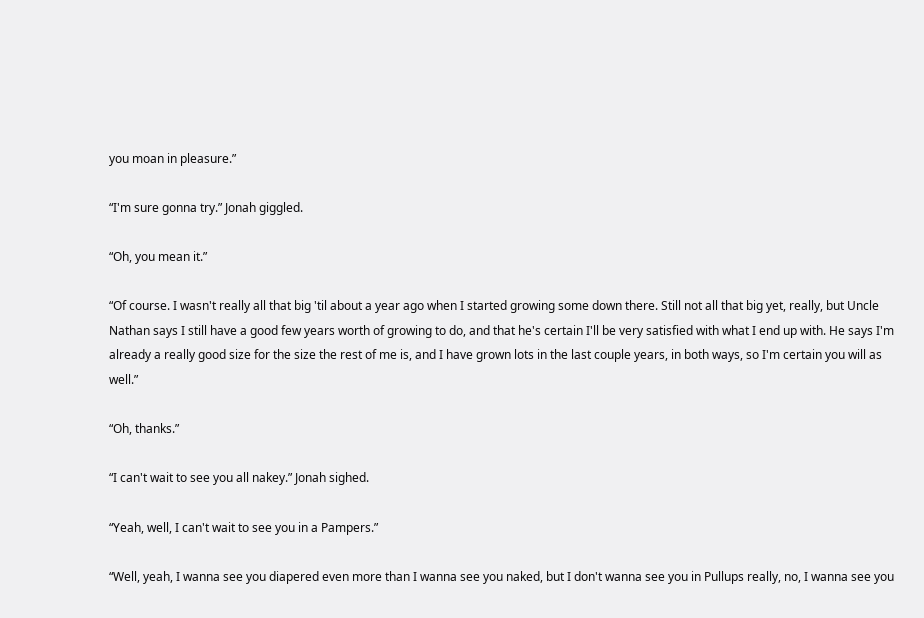you moan in pleasure.”

“I'm sure gonna try.” Jonah giggled.

“Oh, you mean it.”

“Of course. I wasn't really all that big 'til about a year ago when I started growing some down there. Still not all that big yet, really, but Uncle Nathan says I still have a good few years worth of growing to do, and that he's certain I'll be very satisfied with what I end up with. He says I'm already a really good size for the size the rest of me is, and I have grown lots in the last couple years, in both ways, so I'm certain you will as well.”

“Oh, thanks.”

“I can't wait to see you all nakey.” Jonah sighed.

“Yeah, well, I can't wait to see you in a Pampers.”

“Well, yeah, I wanna see you diapered even more than I wanna see you naked, but I don't wanna see you in Pullups really, no, I wanna see you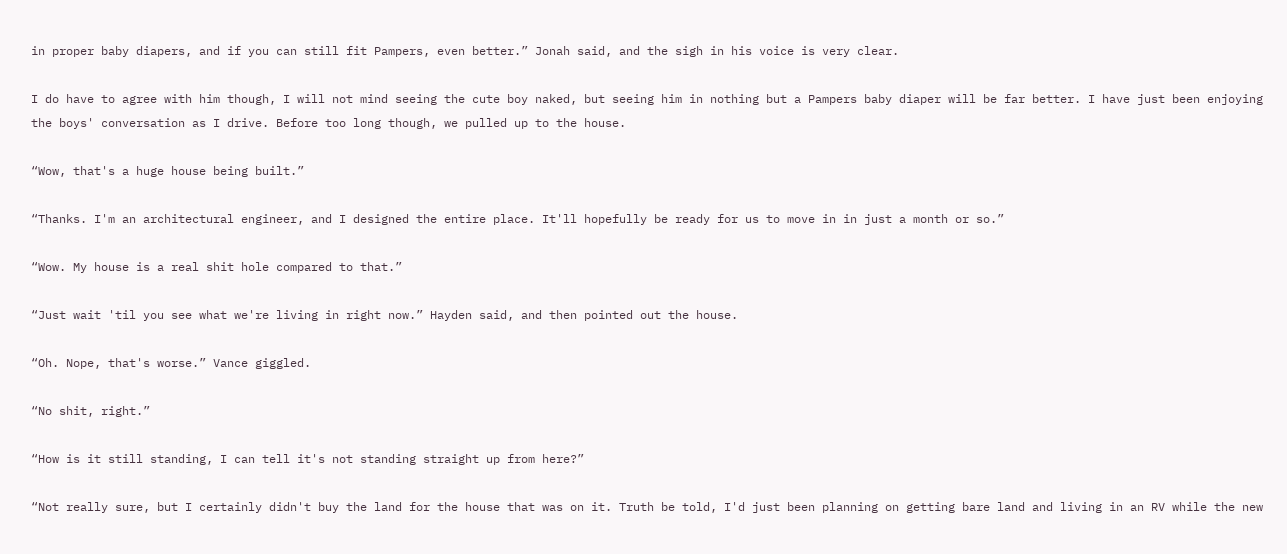in proper baby diapers, and if you can still fit Pampers, even better.” Jonah said, and the sigh in his voice is very clear.

I do have to agree with him though, I will not mind seeing the cute boy naked, but seeing him in nothing but a Pampers baby diaper will be far better. I have just been enjoying the boys' conversation as I drive. Before too long though, we pulled up to the house.

“Wow, that's a huge house being built.”

“Thanks. I'm an architectural engineer, and I designed the entire place. It'll hopefully be ready for us to move in in just a month or so.”

“Wow. My house is a real shit hole compared to that.”

“Just wait 'til you see what we're living in right now.” Hayden said, and then pointed out the house.

“Oh. Nope, that's worse.” Vance giggled.

“No shit, right.”

“How is it still standing, I can tell it's not standing straight up from here?”

“Not really sure, but I certainly didn't buy the land for the house that was on it. Truth be told, I'd just been planning on getting bare land and living in an RV while the new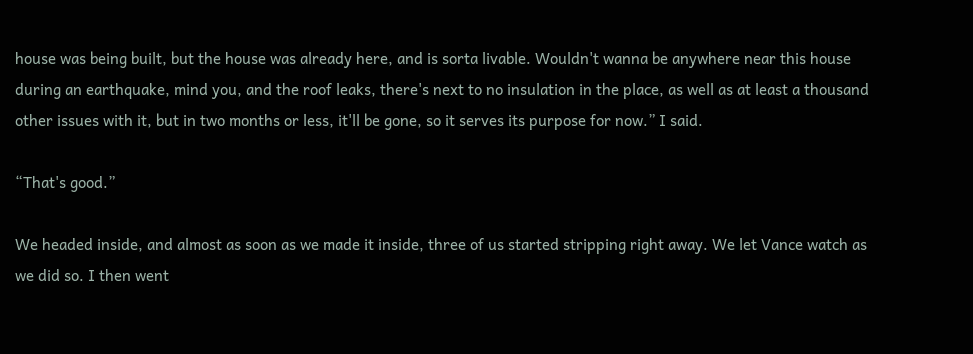house was being built, but the house was already here, and is sorta livable. Wouldn't wanna be anywhere near this house during an earthquake, mind you, and the roof leaks, there's next to no insulation in the place, as well as at least a thousand other issues with it, but in two months or less, it'll be gone, so it serves its purpose for now.” I said.

“That's good.”

We headed inside, and almost as soon as we made it inside, three of us started stripping right away. We let Vance watch as we did so. I then went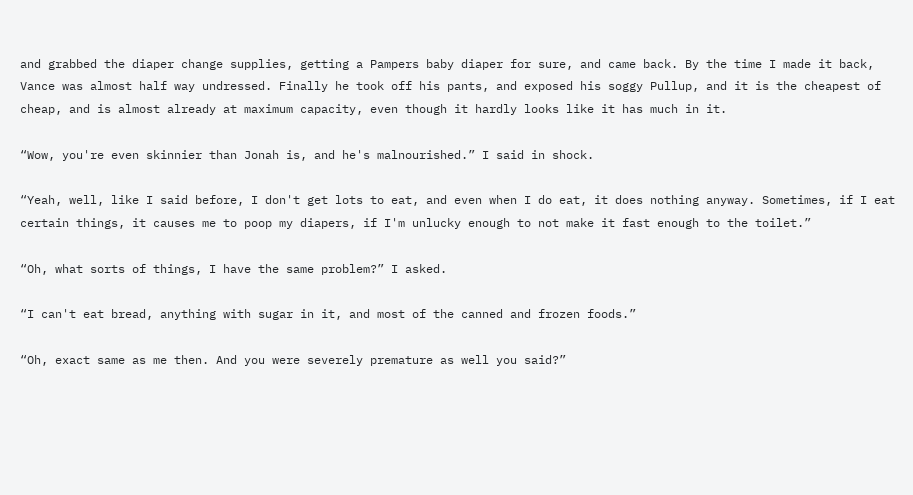and grabbed the diaper change supplies, getting a Pampers baby diaper for sure, and came back. By the time I made it back, Vance was almost half way undressed. Finally he took off his pants, and exposed his soggy Pullup, and it is the cheapest of cheap, and is almost already at maximum capacity, even though it hardly looks like it has much in it.

“Wow, you're even skinnier than Jonah is, and he's malnourished.” I said in shock.

“Yeah, well, like I said before, I don't get lots to eat, and even when I do eat, it does nothing anyway. Sometimes, if I eat certain things, it causes me to poop my diapers, if I'm unlucky enough to not make it fast enough to the toilet.”

“Oh, what sorts of things, I have the same problem?” I asked.

“I can't eat bread, anything with sugar in it, and most of the canned and frozen foods.”

“Oh, exact same as me then. And you were severely premature as well you said?”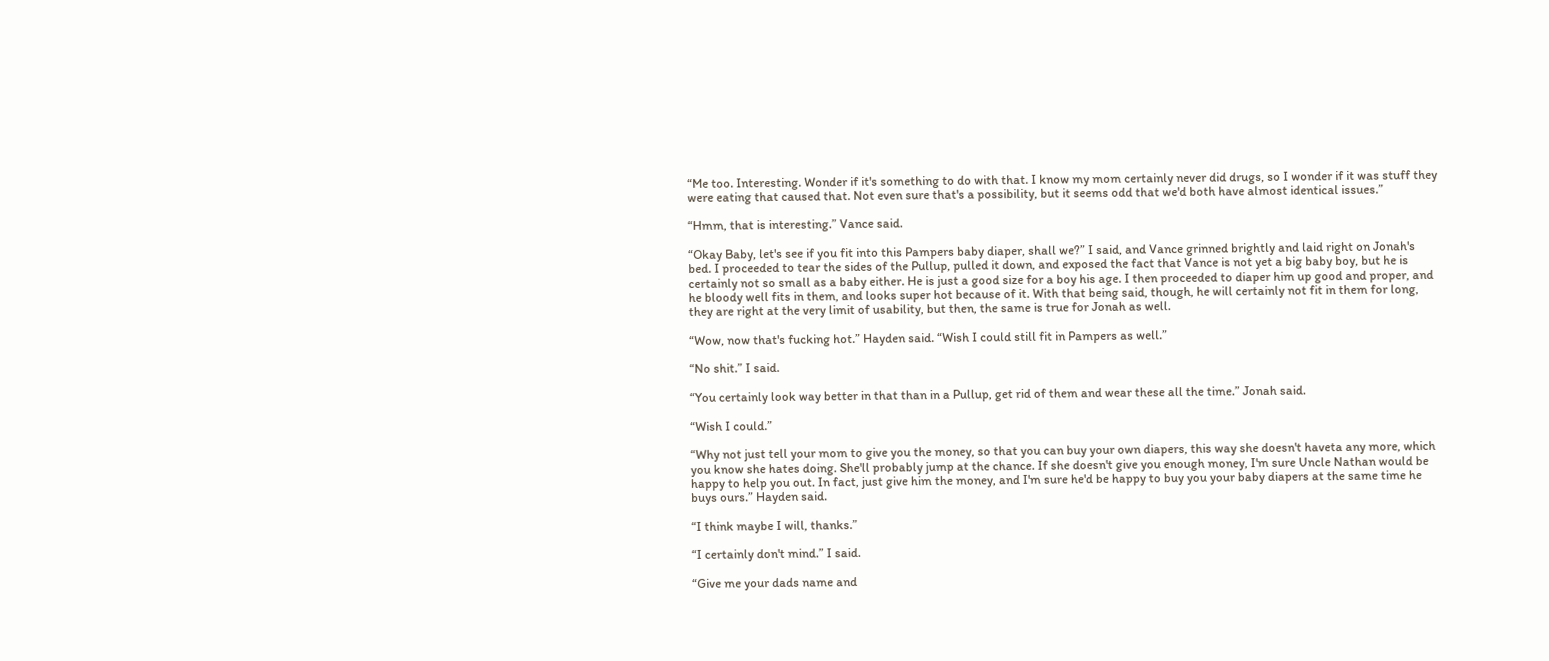“Me too. Interesting. Wonder if it's something to do with that. I know my mom certainly never did drugs, so I wonder if it was stuff they were eating that caused that. Not even sure that's a possibility, but it seems odd that we'd both have almost identical issues.”

“Hmm, that is interesting.” Vance said.

“Okay Baby, let's see if you fit into this Pampers baby diaper, shall we?” I said, and Vance grinned brightly and laid right on Jonah's bed. I proceeded to tear the sides of the Pullup, pulled it down, and exposed the fact that Vance is not yet a big baby boy, but he is certainly not so small as a baby either. He is just a good size for a boy his age. I then proceeded to diaper him up good and proper, and he bloody well fits in them, and looks super hot because of it. With that being said, though, he will certainly not fit in them for long, they are right at the very limit of usability, but then, the same is true for Jonah as well.

“Wow, now that's fucking hot.” Hayden said. “Wish I could still fit in Pampers as well.”

“No shit.” I said.

“You certainly look way better in that than in a Pullup, get rid of them and wear these all the time.” Jonah said.

“Wish I could.”

“Why not just tell your mom to give you the money, so that you can buy your own diapers, this way she doesn't haveta any more, which you know she hates doing. She'll probably jump at the chance. If she doesn't give you enough money, I'm sure Uncle Nathan would be happy to help you out. In fact, just give him the money, and I'm sure he'd be happy to buy you your baby diapers at the same time he buys ours.” Hayden said.

“I think maybe I will, thanks.”

“I certainly don't mind.” I said.

“Give me your dads name and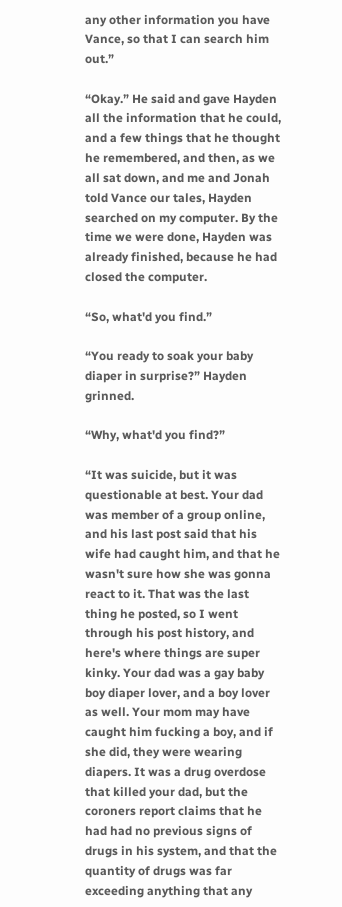any other information you have Vance, so that I can search him out.”

“Okay.” He said and gave Hayden all the information that he could, and a few things that he thought he remembered, and then, as we all sat down, and me and Jonah told Vance our tales, Hayden searched on my computer. By the time we were done, Hayden was already finished, because he had closed the computer.

“So, what'd you find.”

“You ready to soak your baby diaper in surprise?” Hayden grinned.

“Why, what'd you find?”

“It was suicide, but it was questionable at best. Your dad was member of a group online, and his last post said that his wife had caught him, and that he wasn't sure how she was gonna react to it. That was the last thing he posted, so I went through his post history, and here's where things are super kinky. Your dad was a gay baby boy diaper lover, and a boy lover as well. Your mom may have caught him fucking a boy, and if she did, they were wearing diapers. It was a drug overdose that killed your dad, but the coroners report claims that he had had no previous signs of drugs in his system, and that the quantity of drugs was far exceeding anything that any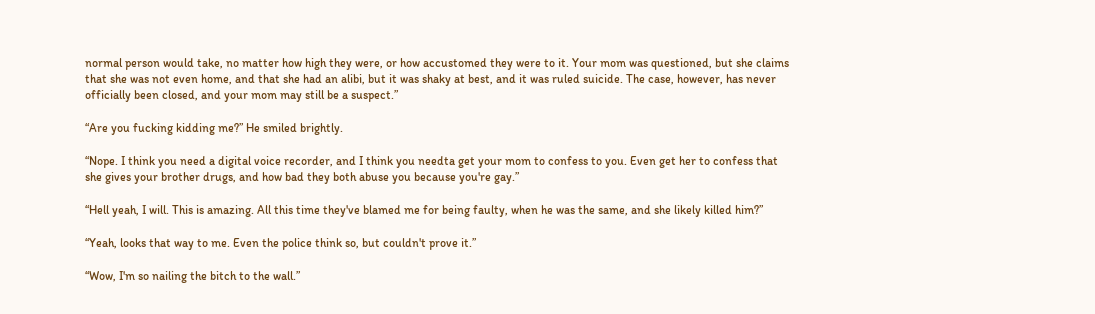normal person would take, no matter how high they were, or how accustomed they were to it. Your mom was questioned, but she claims that she was not even home, and that she had an alibi, but it was shaky at best, and it was ruled suicide. The case, however, has never officially been closed, and your mom may still be a suspect.”

“Are you fucking kidding me?” He smiled brightly.

“Nope. I think you need a digital voice recorder, and I think you needta get your mom to confess to you. Even get her to confess that she gives your brother drugs, and how bad they both abuse you because you're gay.”

“Hell yeah, I will. This is amazing. All this time they've blamed me for being faulty, when he was the same, and she likely killed him?”

“Yeah, looks that way to me. Even the police think so, but couldn't prove it.”

“Wow, I'm so nailing the bitch to the wall.”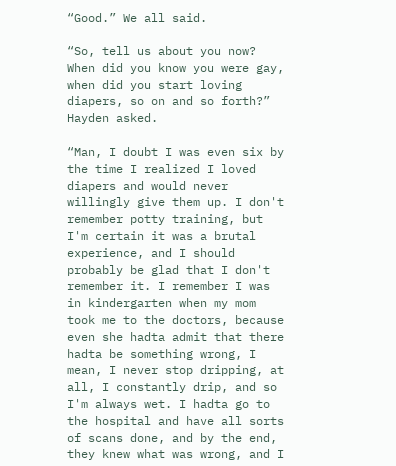“Good.” We all said.

“So, tell us about you now? When did you know you were gay, when did you start loving diapers, so on and so forth?” Hayden asked.

“Man, I doubt I was even six by the time I realized I loved diapers and would never willingly give them up. I don't remember potty training, but I'm certain it was a brutal experience, and I should probably be glad that I don't remember it. I remember I was in kindergarten when my mom took me to the doctors, because even she hadta admit that there hadta be something wrong, I mean, I never stop dripping, at all, I constantly drip, and so I'm always wet. I hadta go to the hospital and have all sorts of scans done, and by the end, they knew what was wrong, and I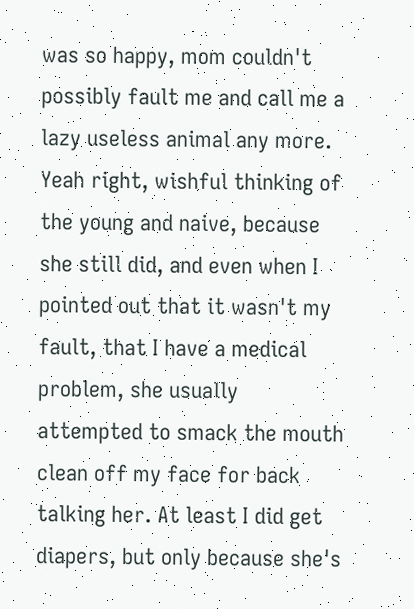was so happy, mom couldn't possibly fault me and call me a lazy useless animal any more. Yeah right, wishful thinking of the young and naive, because she still did, and even when I pointed out that it wasn't my fault, that I have a medical problem, she usually attempted to smack the mouth clean off my face for back talking her. At least I did get diapers, but only because she's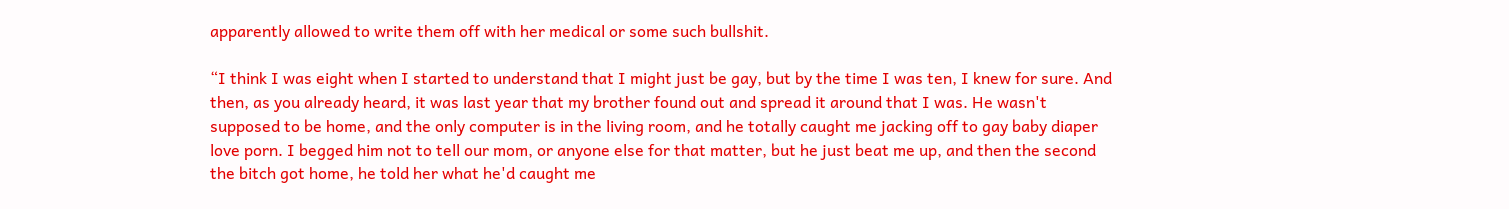apparently allowed to write them off with her medical or some such bullshit.

“I think I was eight when I started to understand that I might just be gay, but by the time I was ten, I knew for sure. And then, as you already heard, it was last year that my brother found out and spread it around that I was. He wasn't supposed to be home, and the only computer is in the living room, and he totally caught me jacking off to gay baby diaper love porn. I begged him not to tell our mom, or anyone else for that matter, but he just beat me up, and then the second the bitch got home, he told her what he'd caught me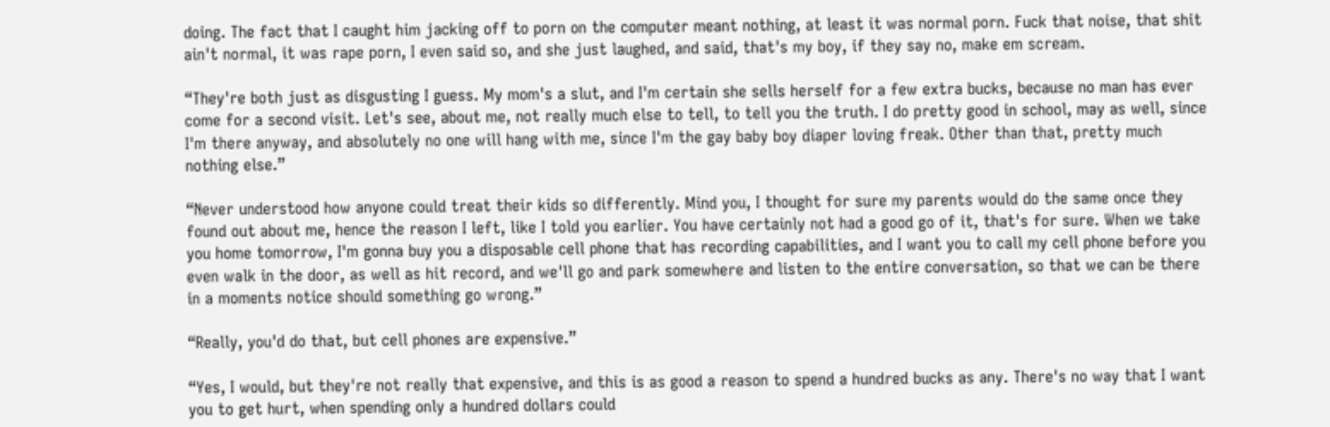doing. The fact that I caught him jacking off to porn on the computer meant nothing, at least it was normal porn. Fuck that noise, that shit ain't normal, it was rape porn, I even said so, and she just laughed, and said, that's my boy, if they say no, make em scream.

“They're both just as disgusting I guess. My mom's a slut, and I'm certain she sells herself for a few extra bucks, because no man has ever come for a second visit. Let's see, about me, not really much else to tell, to tell you the truth. I do pretty good in school, may as well, since I'm there anyway, and absolutely no one will hang with me, since I'm the gay baby boy diaper loving freak. Other than that, pretty much nothing else.”

“Never understood how anyone could treat their kids so differently. Mind you, I thought for sure my parents would do the same once they found out about me, hence the reason I left, like I told you earlier. You have certainly not had a good go of it, that's for sure. When we take you home tomorrow, I'm gonna buy you a disposable cell phone that has recording capabilities, and I want you to call my cell phone before you even walk in the door, as well as hit record, and we'll go and park somewhere and listen to the entire conversation, so that we can be there in a moments notice should something go wrong.”

“Really, you'd do that, but cell phones are expensive.”

“Yes, I would, but they're not really that expensive, and this is as good a reason to spend a hundred bucks as any. There's no way that I want you to get hurt, when spending only a hundred dollars could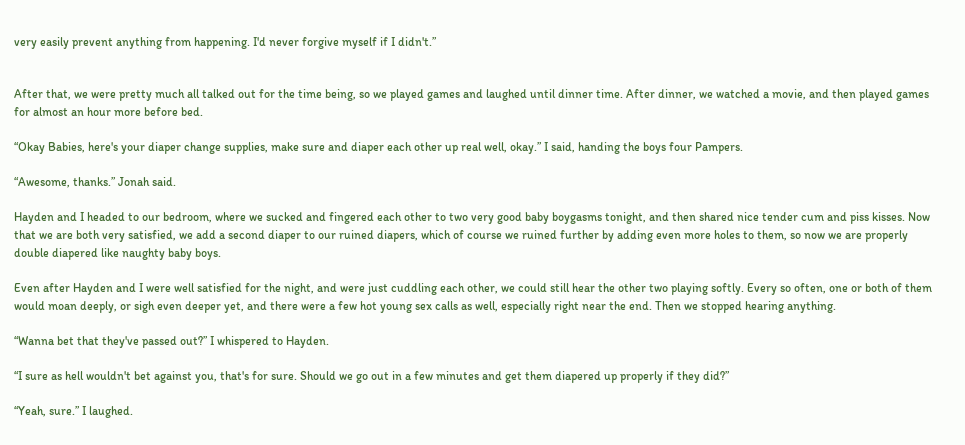very easily prevent anything from happening. I'd never forgive myself if I didn't.”


After that, we were pretty much all talked out for the time being, so we played games and laughed until dinner time. After dinner, we watched a movie, and then played games for almost an hour more before bed.

“Okay Babies, here's your diaper change supplies, make sure and diaper each other up real well, okay.” I said, handing the boys four Pampers.

“Awesome, thanks.” Jonah said.

Hayden and I headed to our bedroom, where we sucked and fingered each other to two very good baby boygasms tonight, and then shared nice tender cum and piss kisses. Now that we are both very satisfied, we add a second diaper to our ruined diapers, which of course we ruined further by adding even more holes to them, so now we are properly double diapered like naughty baby boys.

Even after Hayden and I were well satisfied for the night, and were just cuddling each other, we could still hear the other two playing softly. Every so often, one or both of them would moan deeply, or sigh even deeper yet, and there were a few hot young sex calls as well, especially right near the end. Then we stopped hearing anything.

“Wanna bet that they've passed out?” I whispered to Hayden.

“I sure as hell wouldn't bet against you, that's for sure. Should we go out in a few minutes and get them diapered up properly if they did?”

“Yeah, sure.” I laughed.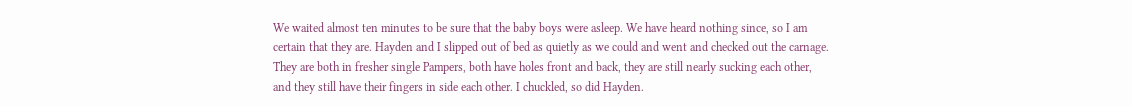We waited almost ten minutes to be sure that the baby boys were asleep. We have heard nothing since, so I am certain that they are. Hayden and I slipped out of bed as quietly as we could and went and checked out the carnage. They are both in fresher single Pampers, both have holes front and back, they are still nearly sucking each other, and they still have their fingers in side each other. I chuckled, so did Hayden.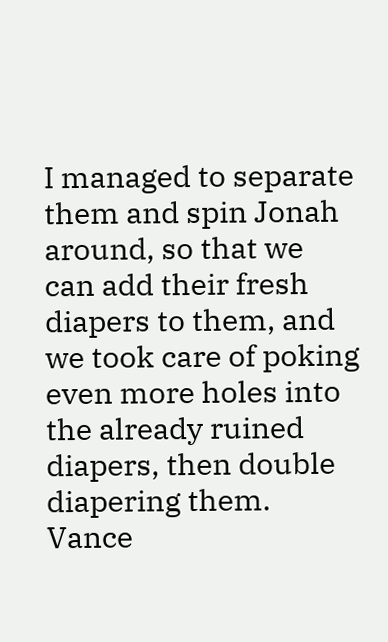I managed to separate them and spin Jonah around, so that we can add their fresh diapers to them, and we took care of poking even more holes into the already ruined diapers, then double diapering them. Vance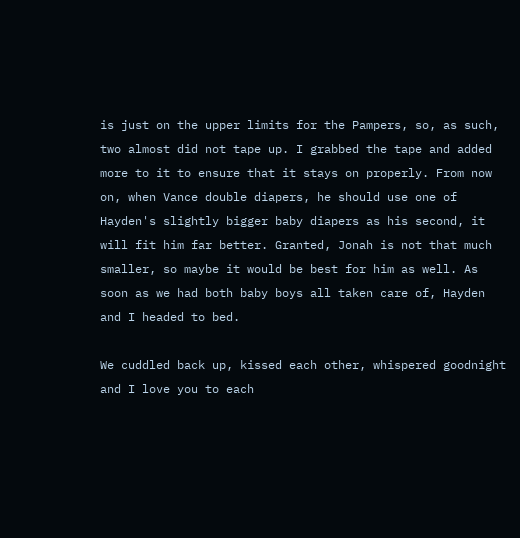is just on the upper limits for the Pampers, so, as such, two almost did not tape up. I grabbed the tape and added more to it to ensure that it stays on properly. From now on, when Vance double diapers, he should use one of Hayden's slightly bigger baby diapers as his second, it will fit him far better. Granted, Jonah is not that much smaller, so maybe it would be best for him as well. As soon as we had both baby boys all taken care of, Hayden and I headed to bed.

We cuddled back up, kissed each other, whispered goodnight and I love you to each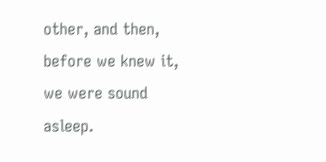other, and then, before we knew it, we were sound asleep.